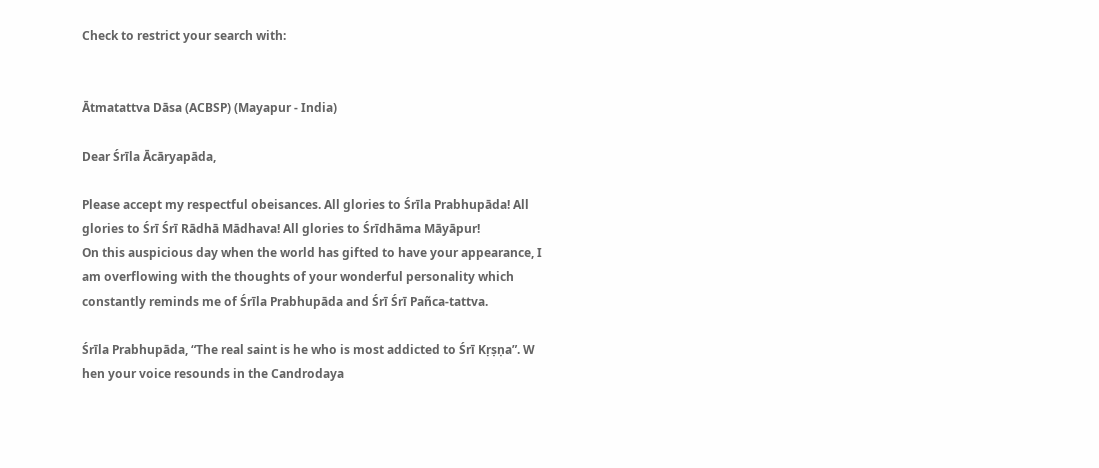Check to restrict your search with:


Ātmatattva Dāsa (ACBSP) (Mayapur - India)

Dear Śrīla Ācāryapāda,

Please accept my respectful obeisances. All glories to Śrīla Prabhupāda! All glories to Śrī Śrī Rādhā Mādhava! All glories to Śrīdhāma Māyāpur!
On this auspicious day when the world has gifted to have your appearance, I am overflowing with the thoughts of your wonderful personality which constantly reminds me of Śrīla Prabhupāda and Śrī Śrī Pañca-tattva.

Śrīla Prabhupāda, “The real saint is he who is most addicted to Śrī Kṛṣṇa”. W hen your voice resounds in the Candrodaya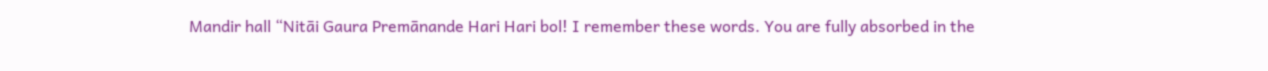Mandir hall “Nitāi Gaura Premānande Hari Hari bol! I remember these words. You are fully absorbed in the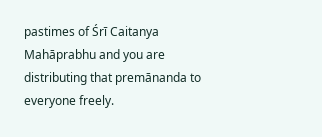pastimes of Śrī Caitanya Mahāprabhu and you are distributing that premānanda to everyone freely.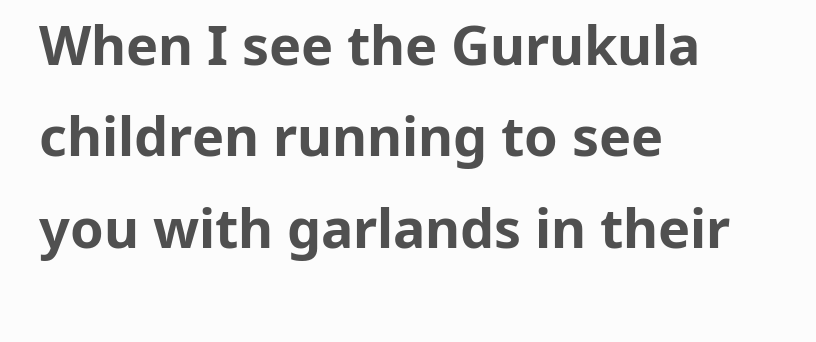When I see the Gurukula children running to see you with garlands in their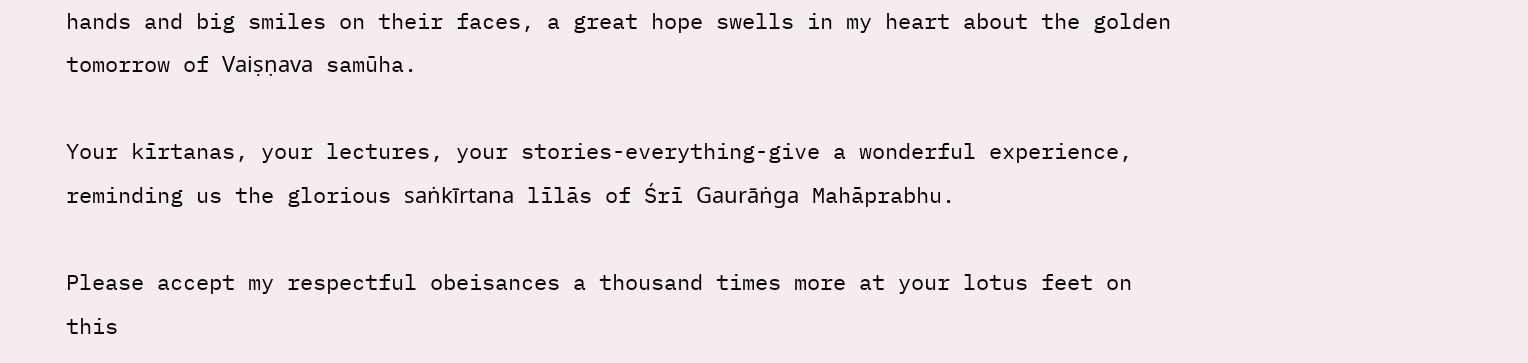hands and big smiles on their faces, a great hope swells in my heart about the golden tomorrow of Vaiṣṇava samūha.

Your kīrtanas, your lectures, your stories-everything-give a wonderful experience, reminding us the glorious saṅkīrtana līlās of Śrī Gaurāṅga Mahāprabhu.

Please accept my respectful obeisances a thousand times more at your lotus feet on this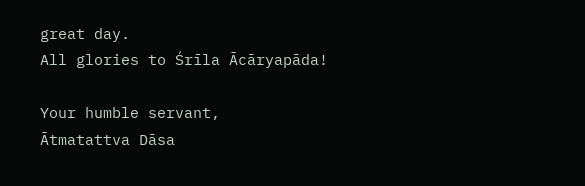great day.
All glories to Śrīla Ācāryapāda!

Your humble servant,
Ātmatattva Dāsa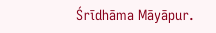Śrīdhāma Māyāpur.